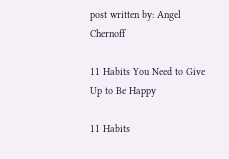post written by: Angel Chernoff

11 Habits You Need to Give Up to Be Happy

11 Habits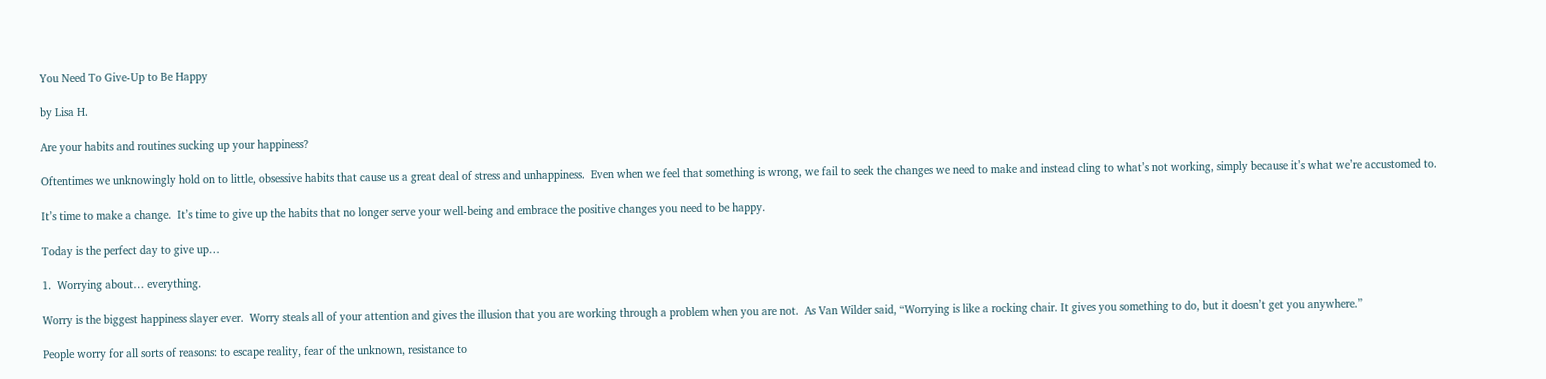You Need To Give-Up to Be Happy

by Lisa H.

Are your habits and routines sucking up your happiness?

Oftentimes we unknowingly hold on to little, obsessive habits that cause us a great deal of stress and unhappiness.  Even when we feel that something is wrong, we fail to seek the changes we need to make and instead cling to what’s not working, simply because it’s what we’re accustomed to.

It’s time to make a change.  It’s time to give up the habits that no longer serve your well-being and embrace the positive changes you need to be happy.

Today is the perfect day to give up…

1.  Worrying about… everything.

Worry is the biggest happiness slayer ever.  Worry steals all of your attention and gives the illusion that you are working through a problem when you are not.  As Van Wilder said, “Worrying is like a rocking chair. It gives you something to do, but it doesn’t get you anywhere.”

People worry for all sorts of reasons: to escape reality, fear of the unknown, resistance to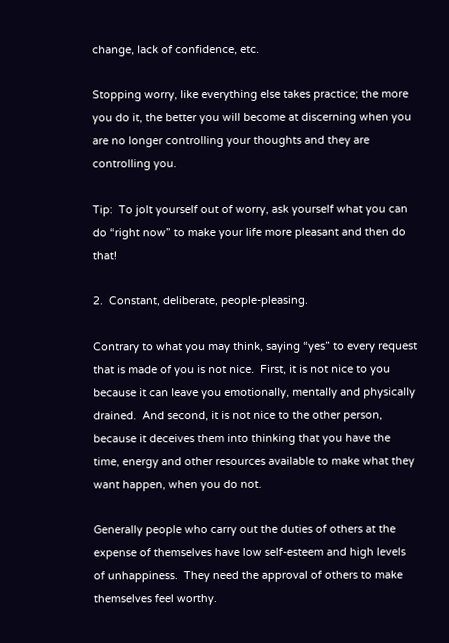change, lack of confidence, etc.

Stopping worry, like everything else takes practice; the more you do it, the better you will become at discerning when you are no longer controlling your thoughts and they are controlling you.

Tip:  To jolt yourself out of worry, ask yourself what you can do “right now” to make your life more pleasant and then do that!

2.  Constant, deliberate, people-pleasing.

Contrary to what you may think, saying “yes” to every request that is made of you is not nice.  First, it is not nice to you because it can leave you emotionally, mentally and physically drained.  And second, it is not nice to the other person, because it deceives them into thinking that you have the time, energy and other resources available to make what they want happen, when you do not.

Generally people who carry out the duties of others at the expense of themselves have low self-esteem and high levels of unhappiness.  They need the approval of others to make themselves feel worthy.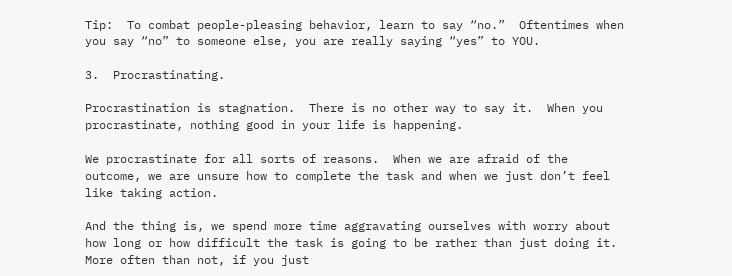Tip:  To combat people-pleasing behavior, learn to say “no.”  Oftentimes when you say “no” to someone else, you are really saying “yes” to YOU.

3.  Procrastinating.

Procrastination is stagnation.  There is no other way to say it.  When you procrastinate, nothing good in your life is happening.

We procrastinate for all sorts of reasons.  When we are afraid of the outcome, we are unsure how to complete the task and when we just don’t feel like taking action.

And the thing is, we spend more time aggravating ourselves with worry about how long or how difficult the task is going to be rather than just doing it.  More often than not, if you just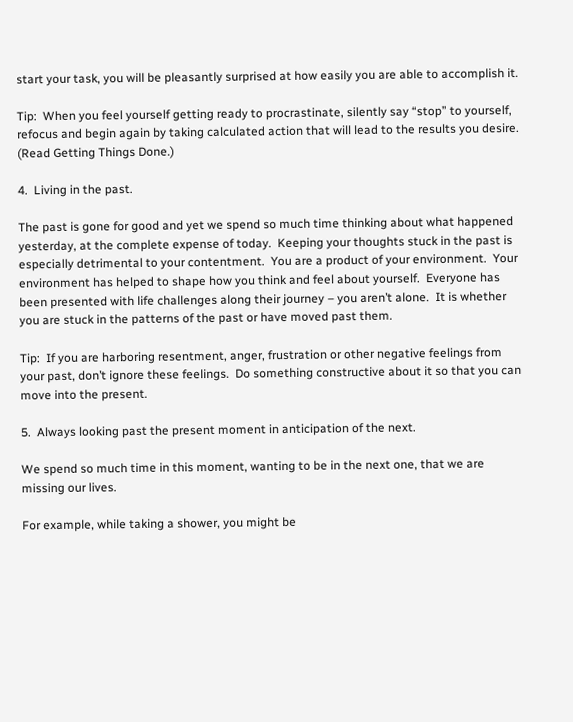start your task, you will be pleasantly surprised at how easily you are able to accomplish it.

Tip:  When you feel yourself getting ready to procrastinate, silently say “stop” to yourself, refocus and begin again by taking calculated action that will lead to the results you desire.  (Read Getting Things Done.)

4.  Living in the past.

The past is gone for good and yet we spend so much time thinking about what happened yesterday, at the complete expense of today.  Keeping your thoughts stuck in the past is especially detrimental to your contentment.  You are a product of your environment.  Your environment has helped to shape how you think and feel about yourself.  Everyone has been presented with life challenges along their journey – you aren’t alone.  It is whether you are stuck in the patterns of the past or have moved past them.

Tip:  If you are harboring resentment, anger, frustration or other negative feelings from your past, don’t ignore these feelings.  Do something constructive about it so that you can move into the present.

5.  Always looking past the present moment in anticipation of the next.

We spend so much time in this moment, wanting to be in the next one, that we are missing our lives.

For example, while taking a shower, you might be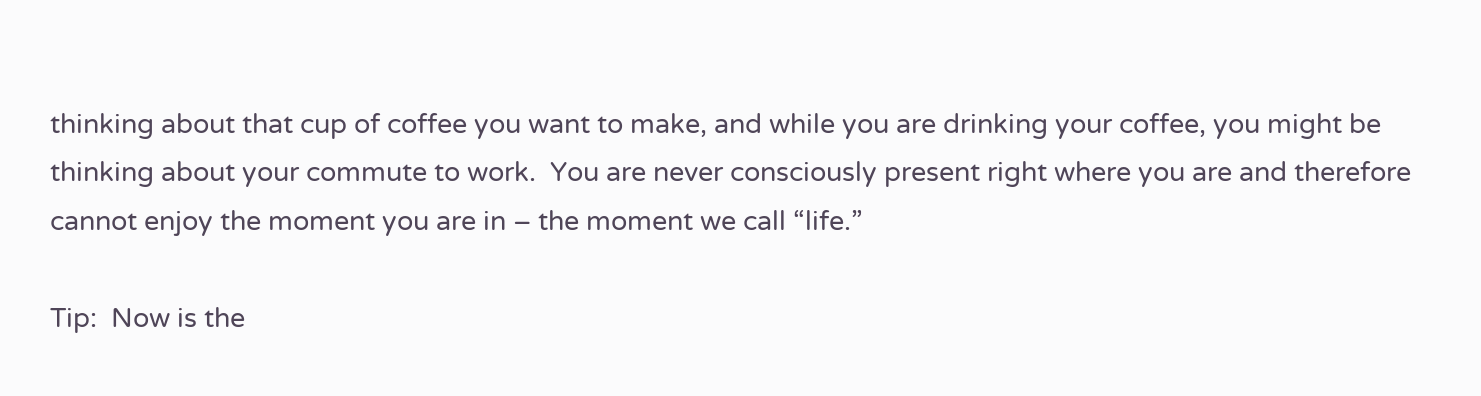thinking about that cup of coffee you want to make, and while you are drinking your coffee, you might be thinking about your commute to work.  You are never consciously present right where you are and therefore cannot enjoy the moment you are in – the moment we call “life.”

Tip:  Now is the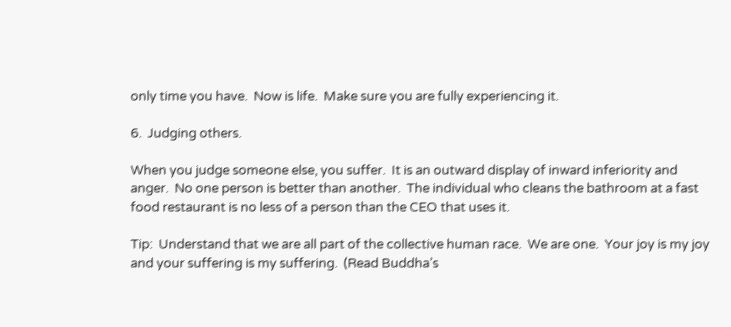only time you have.  Now is life.  Make sure you are fully experiencing it.

6.  Judging others.

When you judge someone else, you suffer.  It is an outward display of inward inferiority and anger.  No one person is better than another.  The individual who cleans the bathroom at a fast food restaurant is no less of a person than the CEO that uses it.

Tip:  Understand that we are all part of the collective human race.  We are one.  Your joy is my joy and your suffering is my suffering.  (Read Buddha’s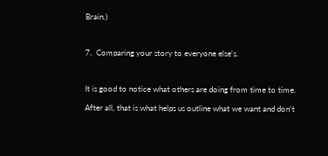Brain.)

7.  Comparing your story to everyone else’s.

It is good to notice what others are doing from time to time.  After all, that is what helps us outline what we want and don’t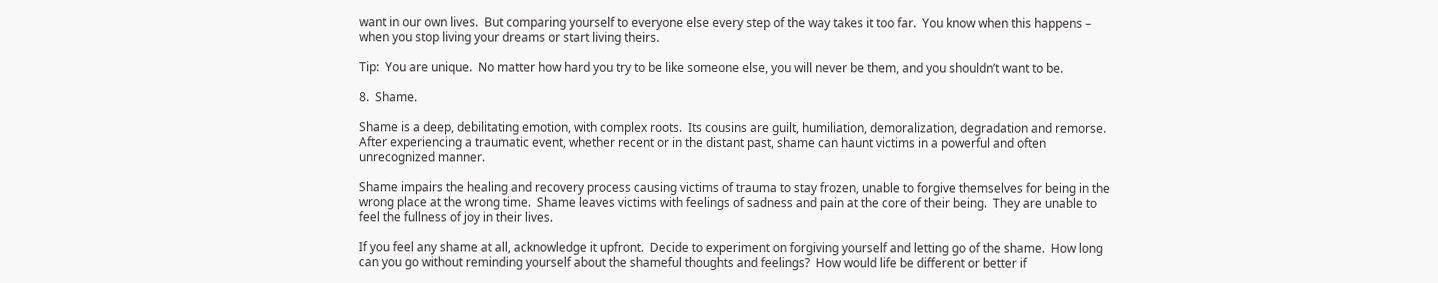want in our own lives.  But comparing yourself to everyone else every step of the way takes it too far.  You know when this happens – when you stop living your dreams or start living theirs.

Tip:  You are unique.  No matter how hard you try to be like someone else, you will never be them, and you shouldn’t want to be.

8.  Shame.

Shame is a deep, debilitating emotion, with complex roots.  Its cousins are guilt, humiliation, demoralization, degradation and remorse.  After experiencing a traumatic event, whether recent or in the distant past, shame can haunt victims in a powerful and often unrecognized manner.

Shame impairs the healing and recovery process causing victims of trauma to stay frozen, unable to forgive themselves for being in the wrong place at the wrong time.  Shame leaves victims with feelings of sadness and pain at the core of their being.  They are unable to feel the fullness of joy in their lives.

If you feel any shame at all, acknowledge it upfront.  Decide to experiment on forgiving yourself and letting go of the shame.  How long can you go without reminding yourself about the shameful thoughts and feelings?  How would life be different or better if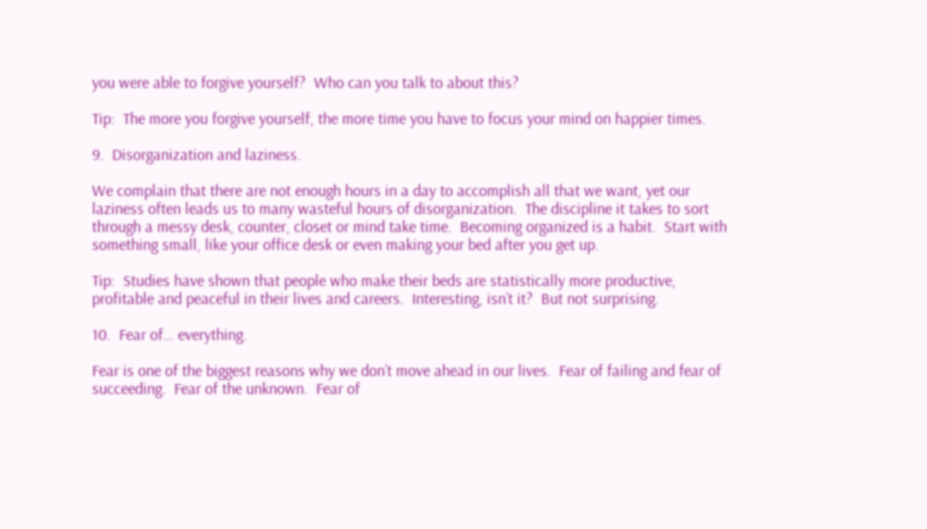you were able to forgive yourself?  Who can you talk to about this?

Tip:  The more you forgive yourself, the more time you have to focus your mind on happier times.

9.  Disorganization and laziness.

We complain that there are not enough hours in a day to accomplish all that we want, yet our laziness often leads us to many wasteful hours of disorganization.  The discipline it takes to sort through a messy desk, counter, closet or mind take time.  Becoming organized is a habit.  Start with something small, like your office desk or even making your bed after you get up.

Tip:  Studies have shown that people who make their beds are statistically more productive, profitable and peaceful in their lives and careers.  Interesting, isn’t it?  But not surprising.

10.  Fear of… everything.

Fear is one of the biggest reasons why we don’t move ahead in our lives.  Fear of failing and fear of succeeding.  Fear of the unknown.  Fear of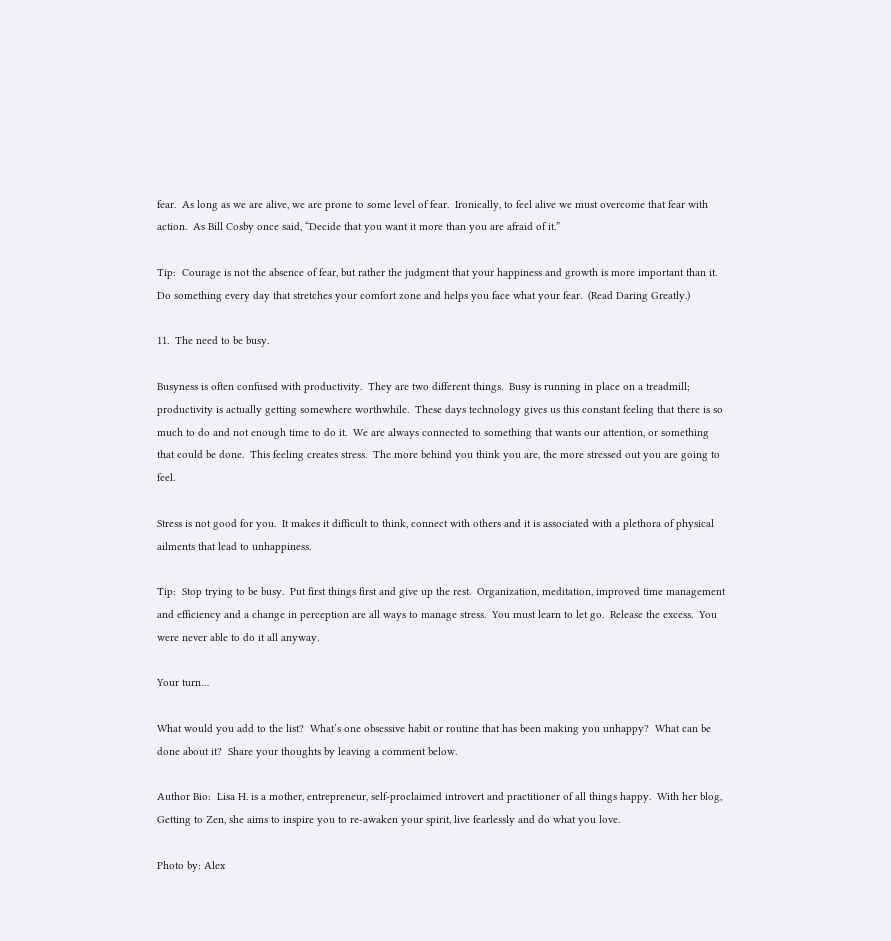fear.  As long as we are alive, we are prone to some level of fear.  Ironically, to feel alive we must overcome that fear with action.  As Bill Cosby once said, “Decide that you want it more than you are afraid of it.”

Tip:  Courage is not the absence of fear, but rather the judgment that your happiness and growth is more important than it.  Do something every day that stretches your comfort zone and helps you face what your fear.  (Read Daring Greatly.)

11.  The need to be busy.

Busyness is often confused with productivity.  They are two different things.  Busy is running in place on a treadmill; productivity is actually getting somewhere worthwhile.  These days technology gives us this constant feeling that there is so much to do and not enough time to do it.  We are always connected to something that wants our attention, or something that could be done.  This feeling creates stress.  The more behind you think you are, the more stressed out you are going to feel.

Stress is not good for you.  It makes it difficult to think, connect with others and it is associated with a plethora of physical ailments that lead to unhappiness.

Tip:  Stop trying to be busy.  Put first things first and give up the rest.  Organization, meditation, improved time management and efficiency and a change in perception are all ways to manage stress.  You must learn to let go.  Release the excess.  You were never able to do it all anyway.

Your turn…

What would you add to the list?  What’s one obsessive habit or routine that has been making you unhappy?  What can be done about it?  Share your thoughts by leaving a comment below.

Author Bio:  Lisa H. is a mother, entrepreneur, self-proclaimed introvert and practitioner of all things happy.  With her blog, Getting to Zen, she aims to inspire you to re-awaken your spirit, live fearlessly and do what you love.

Photo by: Alex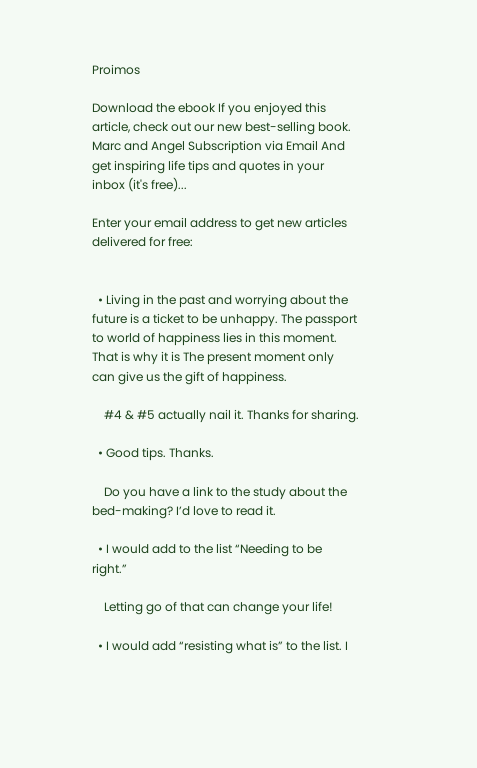Proimos

Download the ebook If you enjoyed this article, check out our new best-selling book.
Marc and Angel Subscription via Email And get inspiring life tips and quotes in your inbox (it's free)...

Enter your email address to get new articles delivered for free:


  • Living in the past and worrying about the future is a ticket to be unhappy. The passport to world of happiness lies in this moment. That is why it is The present moment only can give us the gift of happiness.

    #4 & #5 actually nail it. Thanks for sharing.

  • Good tips. Thanks.

    Do you have a link to the study about the bed-making? I’d love to read it.

  • I would add to the list “Needing to be right.”

    Letting go of that can change your life!

  • I would add “resisting what is” to the list. I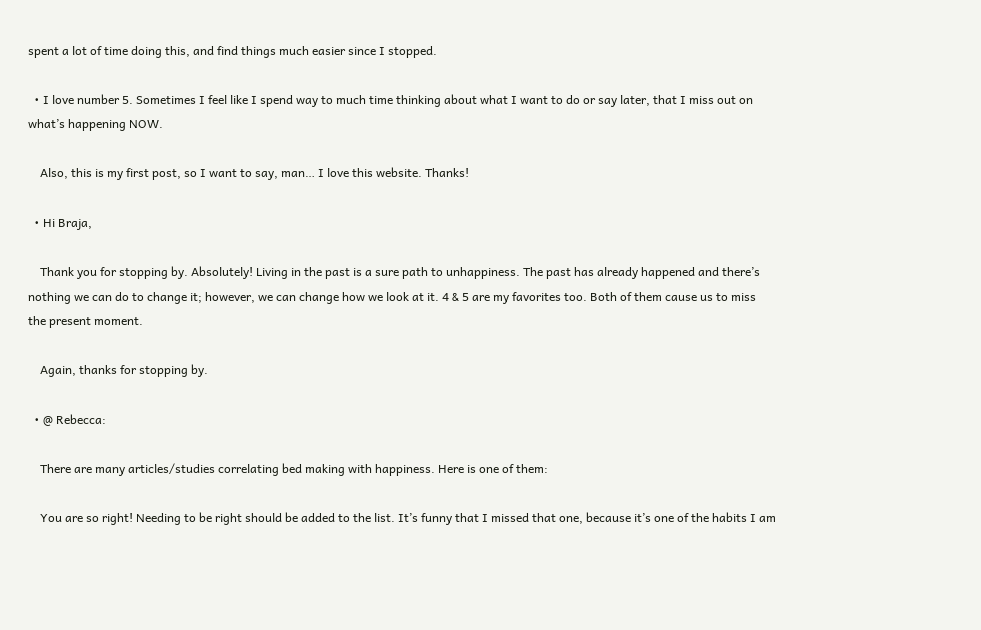spent a lot of time doing this, and find things much easier since I stopped.

  • I love number 5. Sometimes I feel like I spend way to much time thinking about what I want to do or say later, that I miss out on what’s happening NOW.

    Also, this is my first post, so I want to say, man… I love this website. Thanks!

  • Hi Braja,

    Thank you for stopping by. Absolutely! Living in the past is a sure path to unhappiness. The past has already happened and there’s nothing we can do to change it; however, we can change how we look at it. 4 & 5 are my favorites too. Both of them cause us to miss the present moment.

    Again, thanks for stopping by.

  • @ Rebecca:

    There are many articles/studies correlating bed making with happiness. Here is one of them:

    You are so right! Needing to be right should be added to the list. It’s funny that I missed that one, because it’s one of the habits I am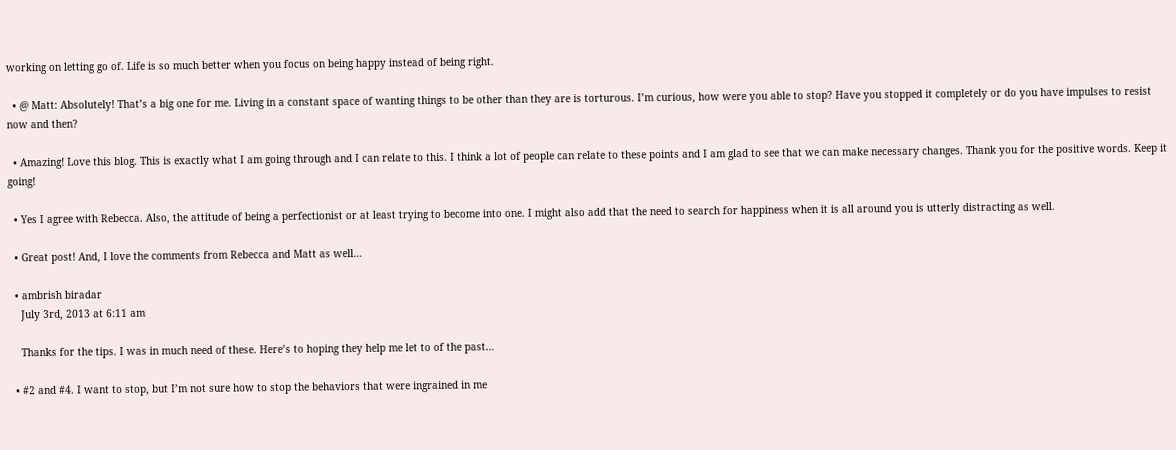working on letting go of. Life is so much better when you focus on being happy instead of being right.

  • @ Matt: Absolutely! That’s a big one for me. Living in a constant space of wanting things to be other than they are is torturous. I’m curious, how were you able to stop? Have you stopped it completely or do you have impulses to resist now and then?

  • Amazing! Love this blog. This is exactly what I am going through and I can relate to this. I think a lot of people can relate to these points and I am glad to see that we can make necessary changes. Thank you for the positive words. Keep it going!

  • Yes I agree with Rebecca. Also, the attitude of being a perfectionist or at least trying to become into one. I might also add that the need to search for happiness when it is all around you is utterly distracting as well.

  • Great post! And, I love the comments from Rebecca and Matt as well…

  • ambrish biradar
    July 3rd, 2013 at 6:11 am

    Thanks for the tips. I was in much need of these. Here’s to hoping they help me let to of the past…

  • #2 and #4. I want to stop, but I’m not sure how to stop the behaviors that were ingrained in me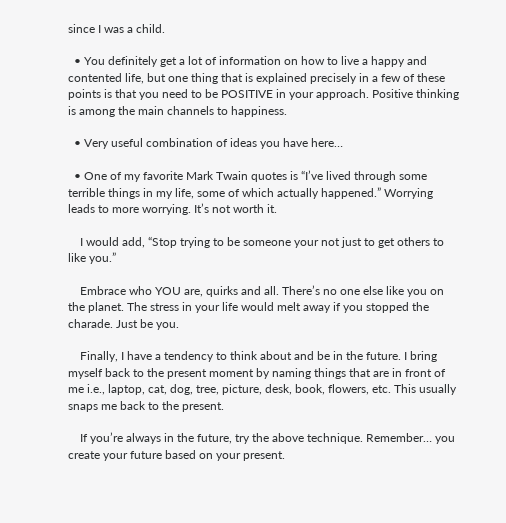since I was a child.

  • You definitely get a lot of information on how to live a happy and contented life, but one thing that is explained precisely in a few of these points is that you need to be POSITIVE in your approach. Positive thinking is among the main channels to happiness.

  • Very useful combination of ideas you have here…

  • One of my favorite Mark Twain quotes is “I’ve lived through some terrible things in my life, some of which actually happened.” Worrying leads to more worrying. It’s not worth it.

    I would add, “Stop trying to be someone your not just to get others to like you.”

    Embrace who YOU are, quirks and all. There’s no one else like you on the planet. The stress in your life would melt away if you stopped the charade. Just be you.

    Finally, I have a tendency to think about and be in the future. I bring myself back to the present moment by naming things that are in front of me i.e., laptop, cat, dog, tree, picture, desk, book, flowers, etc. This usually snaps me back to the present.

    If you’re always in the future, try the above technique. Remember… you create your future based on your present.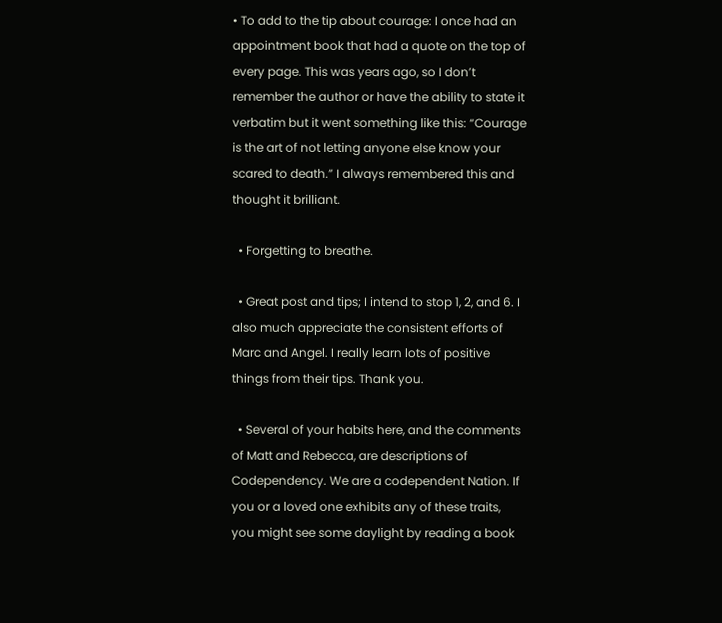• To add to the tip about courage: I once had an appointment book that had a quote on the top of every page. This was years ago, so I don’t remember the author or have the ability to state it verbatim but it went something like this: “Courage is the art of not letting anyone else know your scared to death.” I always remembered this and thought it brilliant.

  • Forgetting to breathe.

  • Great post and tips; I intend to stop 1, 2, and 6. I also much appreciate the consistent efforts of Marc and Angel. I really learn lots of positive things from their tips. Thank you.

  • Several of your habits here, and the comments of Matt and Rebecca, are descriptions of Codependency. We are a codependent Nation. If you or a loved one exhibits any of these traits, you might see some daylight by reading a book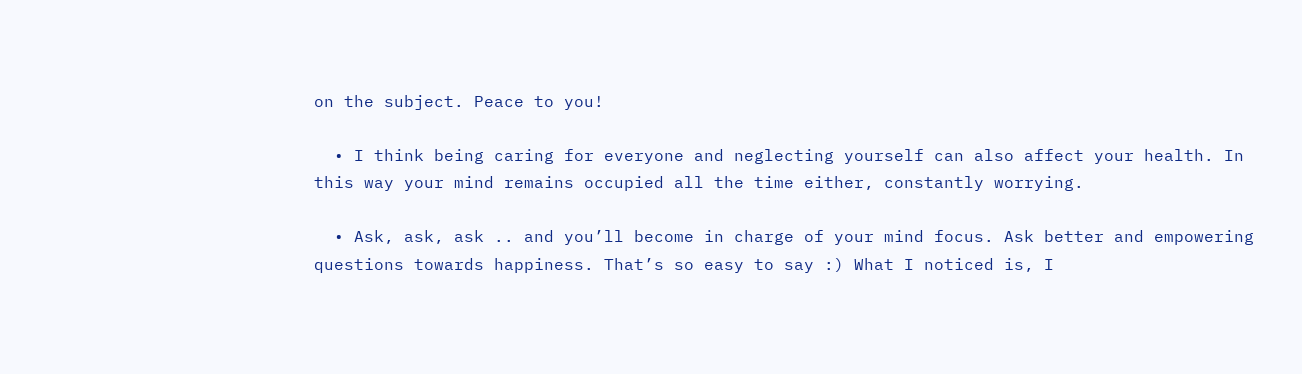on the subject. Peace to you!

  • I think being caring for everyone and neglecting yourself can also affect your health. In this way your mind remains occupied all the time either, constantly worrying.

  • Ask, ask, ask .. and you’ll become in charge of your mind focus. Ask better and empowering questions towards happiness. That’s so easy to say :) What I noticed is, I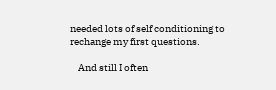needed lots of self conditioning to rechange my first questions.

    And still I often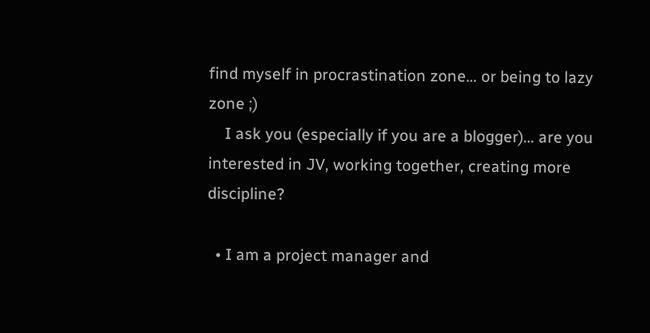find myself in procrastination zone… or being to lazy zone ;)
    I ask you (especially if you are a blogger)… are you interested in JV, working together, creating more discipline?

  • I am a project manager and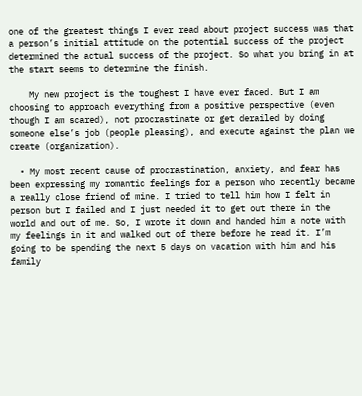one of the greatest things I ever read about project success was that a person’s initial attitude on the potential success of the project determined the actual success of the project. So what you bring in at the start seems to determine the finish.

    My new project is the toughest I have ever faced. But I am choosing to approach everything from a positive perspective (even though I am scared), not procrastinate or get derailed by doing someone else’s job (people pleasing), and execute against the plan we create (organization).

  • My most recent cause of procrastination, anxiety, and fear has been expressing my romantic feelings for a person who recently became a really close friend of mine. I tried to tell him how I felt in person but I failed and I just needed it to get out there in the world and out of me. So, I wrote it down and handed him a note with my feelings in it and walked out of there before he read it. I’m going to be spending the next 5 days on vacation with him and his family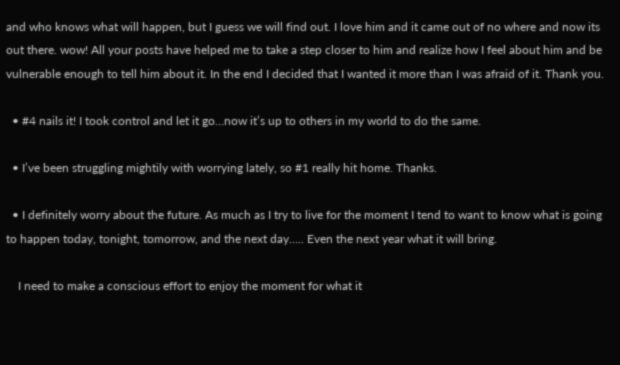and who knows what will happen, but I guess we will find out. I love him and it came out of no where and now its out there. wow! All your posts have helped me to take a step closer to him and realize how I feel about him and be vulnerable enough to tell him about it. In the end I decided that I wanted it more than I was afraid of it. Thank you.

  • #4 nails it! I took control and let it go…now it’s up to others in my world to do the same.

  • I’ve been struggling mightily with worrying lately, so #1 really hit home. Thanks.

  • I definitely worry about the future. As much as I try to live for the moment I tend to want to know what is going to happen today, tonight, tomorrow, and the next day….. Even the next year what it will bring.

    I need to make a conscious effort to enjoy the moment for what it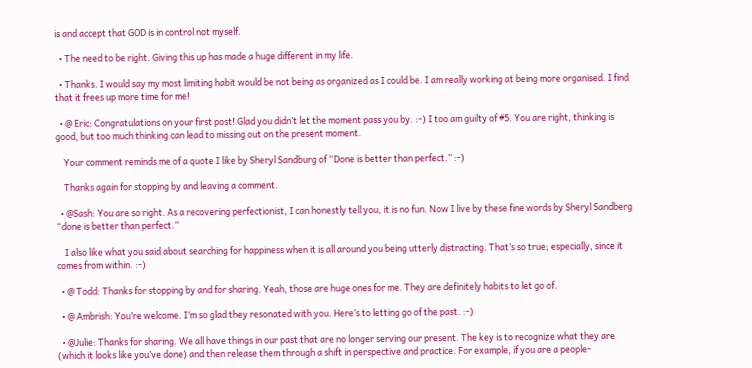is and accept that GOD is in control not myself.

  • The need to be right. Giving this up has made a huge different in my life.

  • Thanks. I would say my most limiting habit would be not being as organized as I could be. I am really working at being more organised. I find that it frees up more time for me!

  • @ Eric: Congratulations on your first post! Glad you didn’t let the moment pass you by. :-) I too am guilty of #5. You are right, thinking is good, but too much thinking can lead to missing out on the present moment.

    Your comment reminds me of a quote I like by Sheryl Sandburg of “Done is better than perfect.” :-)

    Thanks again for stopping by and leaving a comment.

  • @Sash: You are so right. As a recovering perfectionist, I can honestly tell you, it is no fun. Now I live by these fine words by Sheryl Sandberg “done is better than perfect.”

    I also like what you said about searching for happiness when it is all around you being utterly distracting. That’s so true; especially, since it comes from within. :-)

  • @ Todd: Thanks for stopping by and for sharing. Yeah, those are huge ones for me. They are definitely habits to let go of.

  • @ Ambrish: You’re welcome. I’m so glad they resonated with you. Here’s to letting go of the past. :-)

  • @Julie: Thanks for sharing. We all have things in our past that are no longer serving our present. The key is to recognize what they are (which it looks like you’ve done) and then release them through a shift in perspective and practice. For example, if you are a people-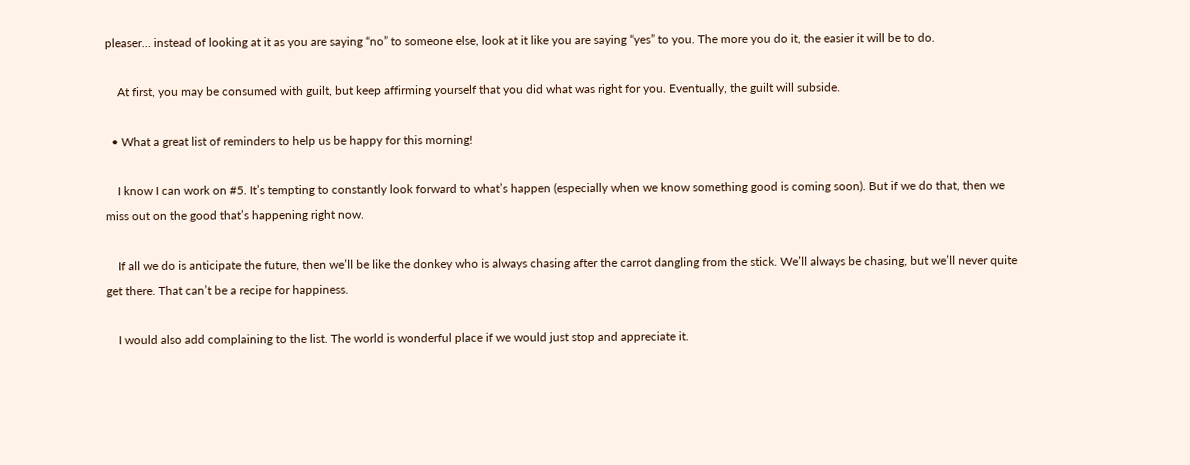pleaser… instead of looking at it as you are saying “no” to someone else, look at it like you are saying “yes” to you. The more you do it, the easier it will be to do.

    At first, you may be consumed with guilt, but keep affirming yourself that you did what was right for you. Eventually, the guilt will subside.

  • What a great list of reminders to help us be happy for this morning!

    I know I can work on #5. It’s tempting to constantly look forward to what’s happen (especially when we know something good is coming soon). But if we do that, then we miss out on the good that’s happening right now.

    If all we do is anticipate the future, then we’ll be like the donkey who is always chasing after the carrot dangling from the stick. We’ll always be chasing, but we’ll never quite get there. That can’t be a recipe for happiness.

    I would also add complaining to the list. The world is wonderful place if we would just stop and appreciate it.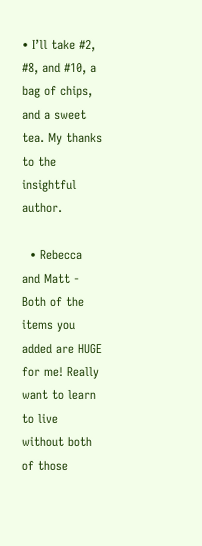• I’ll take #2, #8, and #10, a bag of chips, and a sweet tea. My thanks to the insightful author.

  • Rebecca and Matt - Both of the items you added are HUGE for me! Really want to learn to live without both of those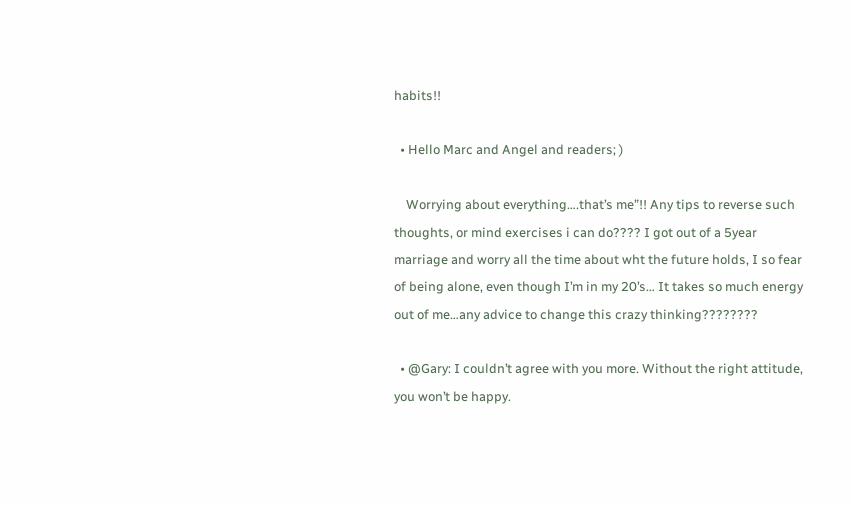habits!!

  • Hello Marc and Angel and readers; )

    Worrying about everything….that’s me”!! Any tips to reverse such thoughts, or mind exercises i can do???? I got out of a 5year marriage and worry all the time about wht the future holds, I so fear of being alone, even though I’m in my 20’s… It takes so much energy out of me…any advice to change this crazy thinking????????

  • @Gary: I couldn’t agree with you more. Without the right attitude, you won’t be happy.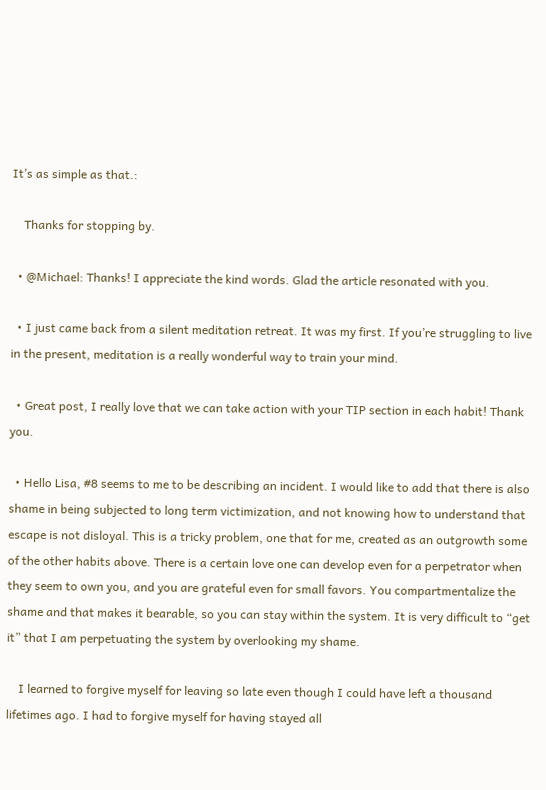It’s as simple as that.:

    Thanks for stopping by.

  • @Michael: Thanks! I appreciate the kind words. Glad the article resonated with you.

  • I just came back from a silent meditation retreat. It was my first. If you’re struggling to live in the present, meditation is a really wonderful way to train your mind.

  • Great post, I really love that we can take action with your TIP section in each habit! Thank you.

  • Hello Lisa, #8 seems to me to be describing an incident. I would like to add that there is also shame in being subjected to long term victimization, and not knowing how to understand that escape is not disloyal. This is a tricky problem, one that for me, created as an outgrowth some of the other habits above. There is a certain love one can develop even for a perpetrator when they seem to own you, and you are grateful even for small favors. You compartmentalize the shame and that makes it bearable, so you can stay within the system. It is very difficult to “get it” that I am perpetuating the system by overlooking my shame.

    I learned to forgive myself for leaving so late even though I could have left a thousand lifetimes ago. I had to forgive myself for having stayed all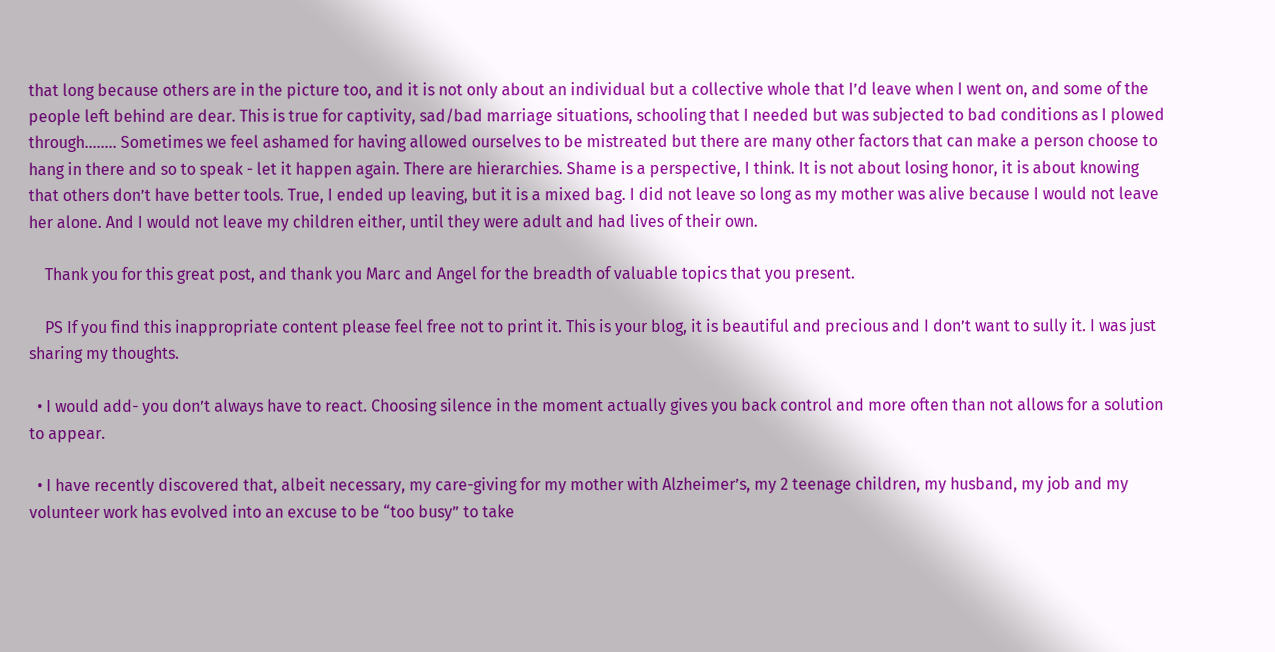that long because others are in the picture too, and it is not only about an individual but a collective whole that I’d leave when I went on, and some of the people left behind are dear. This is true for captivity, sad/bad marriage situations, schooling that I needed but was subjected to bad conditions as I plowed through…….. Sometimes we feel ashamed for having allowed ourselves to be mistreated but there are many other factors that can make a person choose to hang in there and so to speak - let it happen again. There are hierarchies. Shame is a perspective, I think. It is not about losing honor, it is about knowing that others don’t have better tools. True, I ended up leaving, but it is a mixed bag. I did not leave so long as my mother was alive because I would not leave her alone. And I would not leave my children either, until they were adult and had lives of their own.

    Thank you for this great post, and thank you Marc and Angel for the breadth of valuable topics that you present.

    PS If you find this inappropriate content please feel free not to print it. This is your blog, it is beautiful and precious and I don’t want to sully it. I was just sharing my thoughts.

  • I would add- you don’t always have to react. Choosing silence in the moment actually gives you back control and more often than not allows for a solution to appear.

  • I have recently discovered that, albeit necessary, my care-giving for my mother with Alzheimer’s, my 2 teenage children, my husband, my job and my volunteer work has evolved into an excuse to be “too busy” to take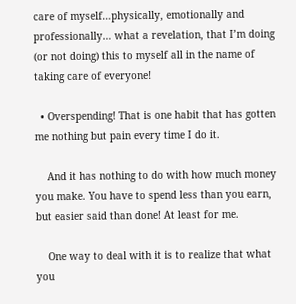care of myself…physically, emotionally and professionally… what a revelation, that I’m doing (or not doing) this to myself all in the name of taking care of everyone!

  • Overspending! That is one habit that has gotten me nothing but pain every time I do it.

    And it has nothing to do with how much money you make. You have to spend less than you earn, but easier said than done! At least for me.

    One way to deal with it is to realize that what you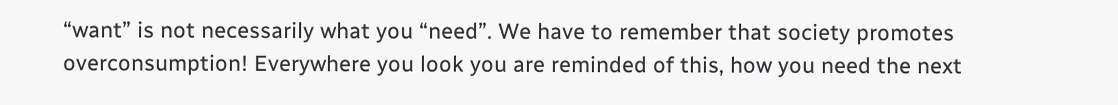“want” is not necessarily what you “need”. We have to remember that society promotes overconsumption! Everywhere you look you are reminded of this, how you need the next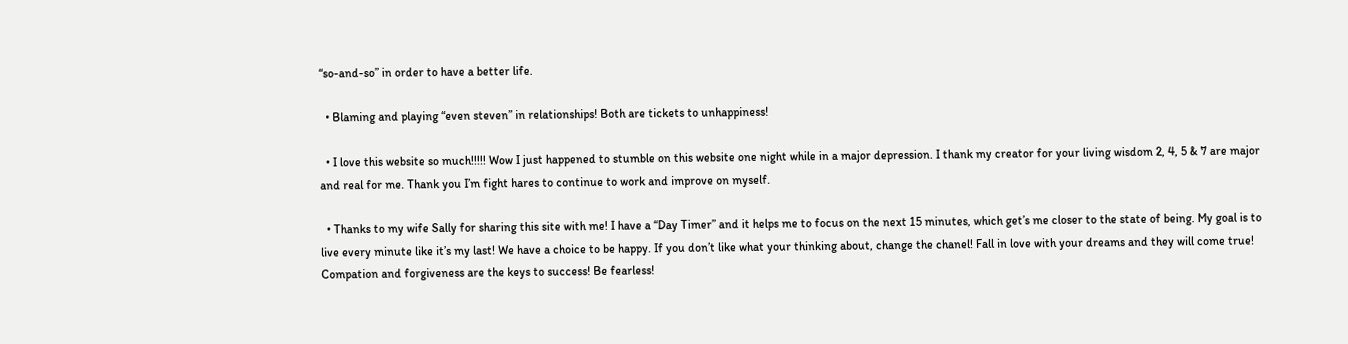“so-and-so” in order to have a better life.

  • Blaming and playing “even steven” in relationships! Both are tickets to unhappiness!

  • I love this website so much!!!!! Wow I just happened to stumble on this website one night while in a major depression. I thank my creator for your living wisdom 2, 4, 5 & 7 are major and real for me. Thank you I’m fight hares to continue to work and improve on myself.

  • Thanks to my wife Sally for sharing this site with me! I have a “Day Timer” and it helps me to focus on the next 15 minutes, which get’s me closer to the state of being. My goal is to live every minute like it’s my last! We have a choice to be happy. If you don’t like what your thinking about, change the chanel! Fall in love with your dreams and they will come true! Compation and forgiveness are the keys to success! Be fearless!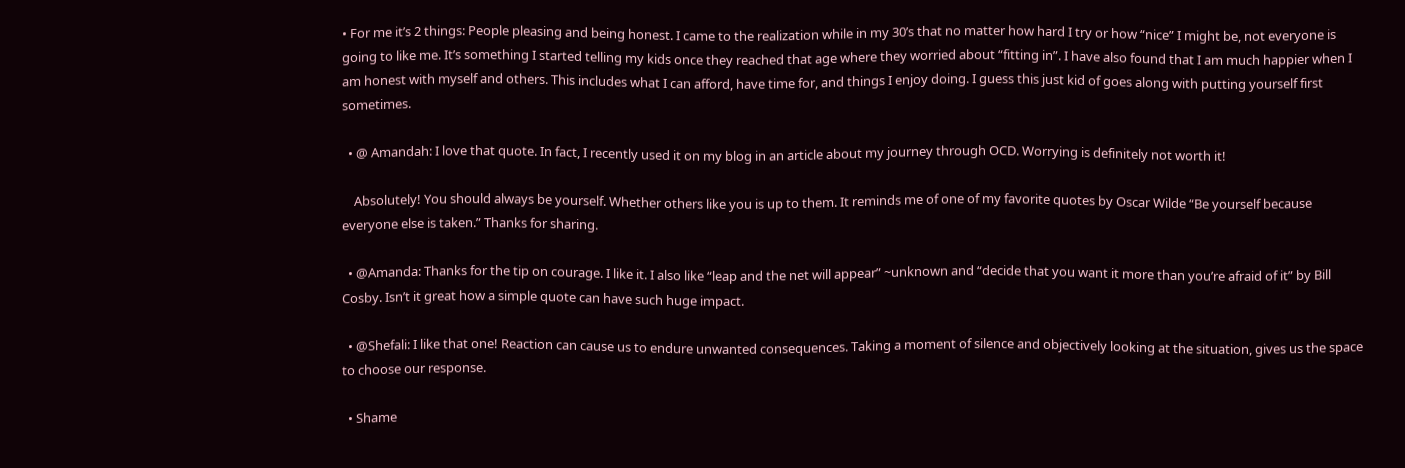• For me it’s 2 things: People pleasing and being honest. I came to the realization while in my 30’s that no matter how hard I try or how “nice” I might be, not everyone is going to like me. It’s something I started telling my kids once they reached that age where they worried about “fitting in”. I have also found that I am much happier when I am honest with myself and others. This includes what I can afford, have time for, and things I enjoy doing. I guess this just kid of goes along with putting yourself first sometimes.

  • @ Amandah: I love that quote. In fact, I recently used it on my blog in an article about my journey through OCD. Worrying is definitely not worth it!

    Absolutely! You should always be yourself. Whether others like you is up to them. It reminds me of one of my favorite quotes by Oscar Wilde “Be yourself because everyone else is taken.” Thanks for sharing.

  • @Amanda: Thanks for the tip on courage. I like it. I also like “leap and the net will appear” ~unknown and “decide that you want it more than you’re afraid of it” by Bill Cosby. Isn’t it great how a simple quote can have such huge impact.

  • @Shefali: I like that one! Reaction can cause us to endure unwanted consequences. Taking a moment of silence and objectively looking at the situation, gives us the space to choose our response.

  • Shame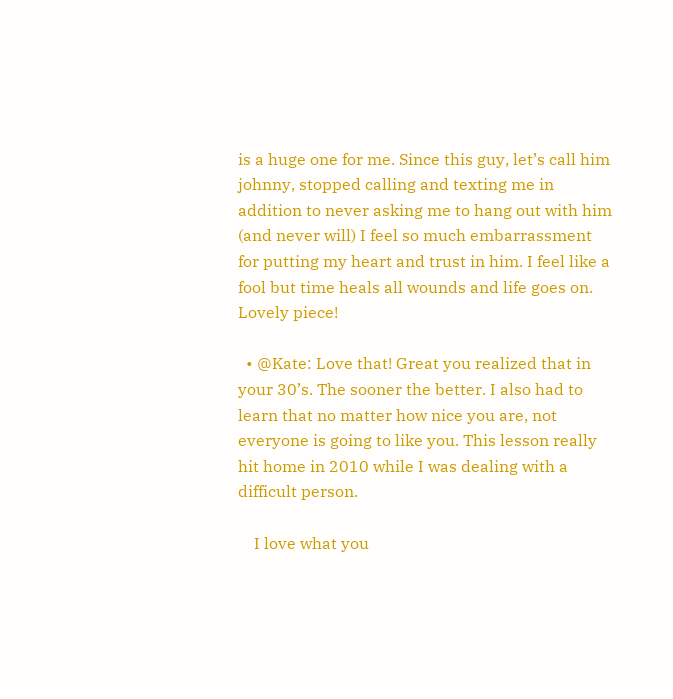is a huge one for me. Since this guy, let’s call him johnny, stopped calling and texting me in addition to never asking me to hang out with him (and never will) I feel so much embarrassment for putting my heart and trust in him. I feel like a fool but time heals all wounds and life goes on. Lovely piece!

  • @Kate: Love that! Great you realized that in your 30’s. The sooner the better. I also had to learn that no matter how nice you are, not everyone is going to like you. This lesson really hit home in 2010 while I was dealing with a difficult person.

    I love what you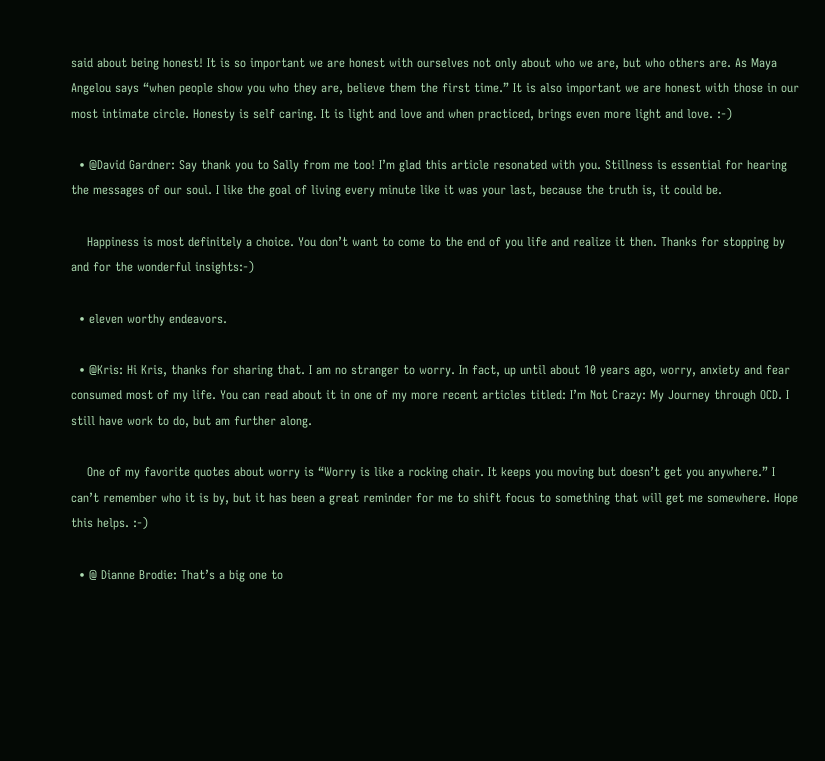said about being honest! It is so important we are honest with ourselves not only about who we are, but who others are. As Maya Angelou says “when people show you who they are, believe them the first time.” It is also important we are honest with those in our most intimate circle. Honesty is self caring. It is light and love and when practiced, brings even more light and love. :-)

  • @David Gardner: Say thank you to Sally from me too! I’m glad this article resonated with you. Stillness is essential for hearing the messages of our soul. I like the goal of living every minute like it was your last, because the truth is, it could be.

    Happiness is most definitely a choice. You don’t want to come to the end of you life and realize it then. Thanks for stopping by and for the wonderful insights:-)

  • eleven worthy endeavors.

  • @Kris: Hi Kris, thanks for sharing that. I am no stranger to worry. In fact, up until about 10 years ago, worry, anxiety and fear consumed most of my life. You can read about it in one of my more recent articles titled: I’m Not Crazy: My Journey through OCD. I still have work to do, but am further along.

    One of my favorite quotes about worry is “Worry is like a rocking chair. It keeps you moving but doesn’t get you anywhere.” I can’t remember who it is by, but it has been a great reminder for me to shift focus to something that will get me somewhere. Hope this helps. :-)

  • @ Dianne Brodie: That’s a big one to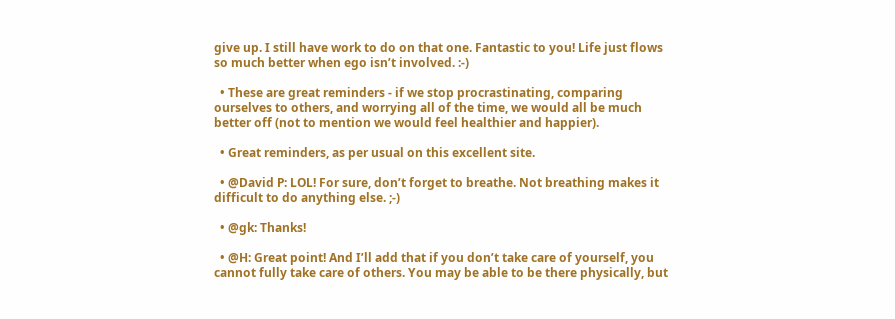give up. I still have work to do on that one. Fantastic to you! Life just flows so much better when ego isn’t involved. :-)

  • These are great reminders - if we stop procrastinating, comparing ourselves to others, and worrying all of the time, we would all be much better off (not to mention we would feel healthier and happier).

  • Great reminders, as per usual on this excellent site.

  • @David P: LOL! For sure, don’t forget to breathe. Not breathing makes it difficult to do anything else. ;-)

  • @gk: Thanks!

  • @H: Great point! And I’ll add that if you don’t take care of yourself, you cannot fully take care of others. You may be able to be there physically, but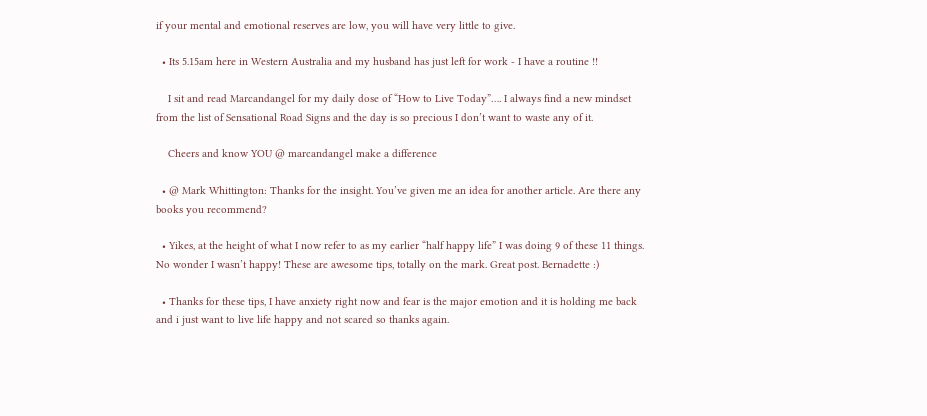if your mental and emotional reserves are low, you will have very little to give.

  • Its 5.15am here in Western Australia and my husband has just left for work - I have a routine !!

    I sit and read Marcandangel for my daily dose of “How to Live Today”…. I always find a new mindset from the list of Sensational Road Signs and the day is so precious I don’t want to waste any of it.

    Cheers and know YOU @ marcandangel make a difference

  • @ Mark Whittington: Thanks for the insight. You’ve given me an idea for another article. Are there any books you recommend?

  • Yikes, at the height of what I now refer to as my earlier “half happy life” I was doing 9 of these 11 things. No wonder I wasn’t happy! These are awesome tips, totally on the mark. Great post. Bernadette :)

  • Thanks for these tips, I have anxiety right now and fear is the major emotion and it is holding me back and i just want to live life happy and not scared so thanks again.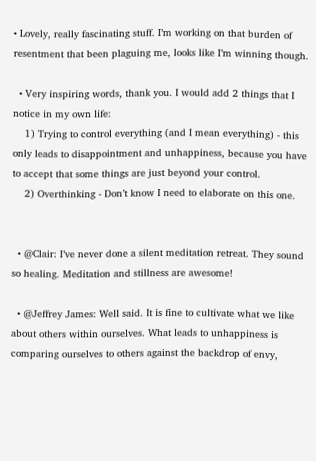• Lovely, really fascinating stuff. I’m working on that burden of resentment that been plaguing me, looks like I’m winning though.

  • Very inspiring words, thank you. I would add 2 things that I notice in my own life:
    1) Trying to control everything (and I mean everything) - this only leads to disappointment and unhappiness, because you have to accept that some things are just beyond your control.
    2) Overthinking - Don’t know I need to elaborate on this one.


  • @Clair: I’ve never done a silent meditation retreat. They sound so healing. Meditation and stillness are awesome!

  • @Jeffrey James: Well said. It is fine to cultivate what we like about others within ourselves. What leads to unhappiness is comparing ourselves to others against the backdrop of envy,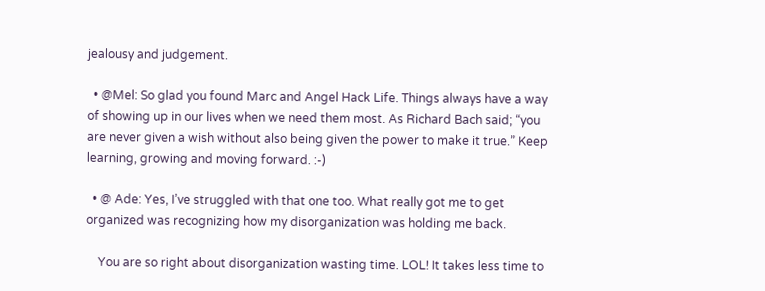jealousy and judgement.

  • @Mel: So glad you found Marc and Angel Hack Life. Things always have a way of showing up in our lives when we need them most. As Richard Bach said; “you are never given a wish without also being given the power to make it true.” Keep learning, growing and moving forward. :-)

  • @ Ade: Yes, I’ve struggled with that one too. What really got me to get organized was recognizing how my disorganization was holding me back.

    You are so right about disorganization wasting time. LOL! It takes less time to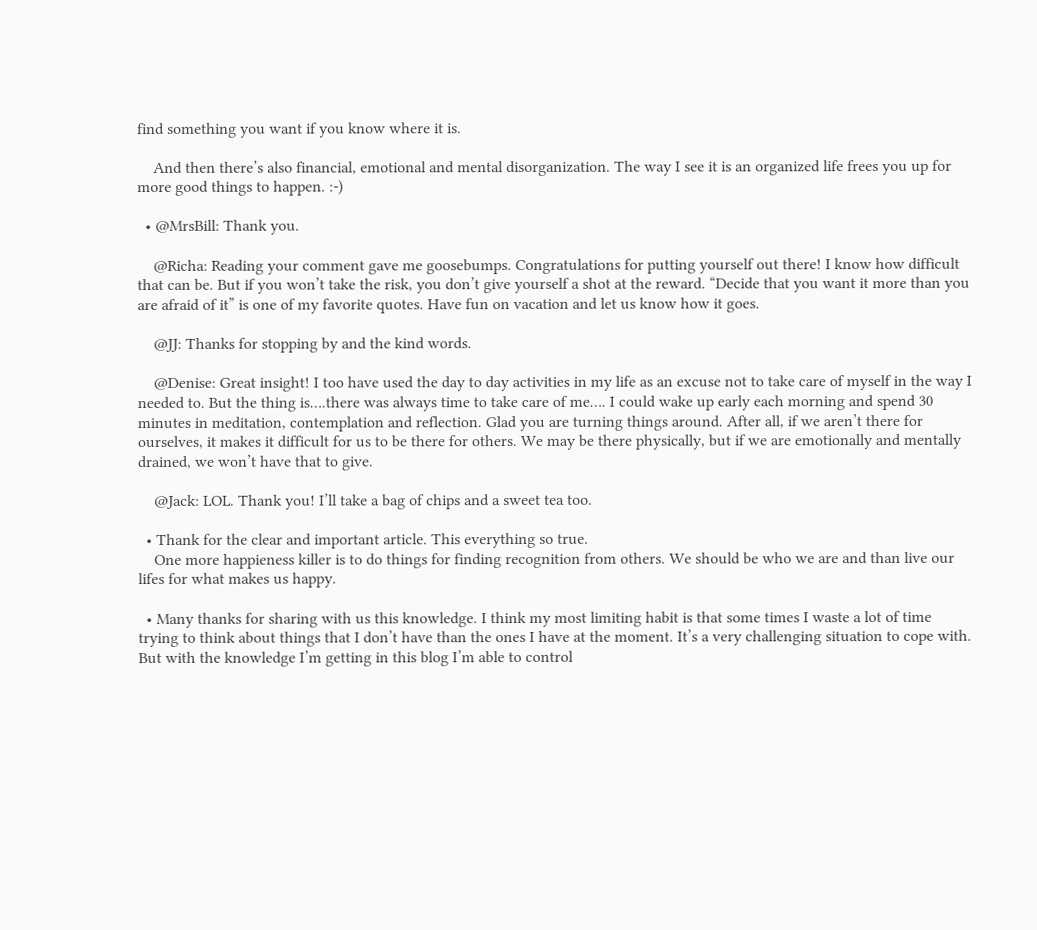find something you want if you know where it is.

    And then there’s also financial, emotional and mental disorganization. The way I see it is an organized life frees you up for more good things to happen. :-)

  • @MrsBill: Thank you.

    @Richa: Reading your comment gave me goosebumps. Congratulations for putting yourself out there! I know how difficult that can be. But if you won’t take the risk, you don’t give yourself a shot at the reward. “Decide that you want it more than you are afraid of it” is one of my favorite quotes. Have fun on vacation and let us know how it goes.

    @JJ: Thanks for stopping by and the kind words.

    @Denise: Great insight! I too have used the day to day activities in my life as an excuse not to take care of myself in the way I needed to. But the thing is….there was always time to take care of me…. I could wake up early each morning and spend 30 minutes in meditation, contemplation and reflection. Glad you are turning things around. After all, if we aren’t there for ourselves, it makes it difficult for us to be there for others. We may be there physically, but if we are emotionally and mentally drained, we won’t have that to give.

    @Jack: LOL. Thank you! I’ll take a bag of chips and a sweet tea too.

  • Thank for the clear and important article. This everything so true.
    One more happieness killer is to do things for finding recognition from others. We should be who we are and than live our lifes for what makes us happy.

  • Many thanks for sharing with us this knowledge. I think my most limiting habit is that some times I waste a lot of time trying to think about things that I don’t have than the ones I have at the moment. It’s a very challenging situation to cope with. But with the knowledge I’m getting in this blog I’m able to control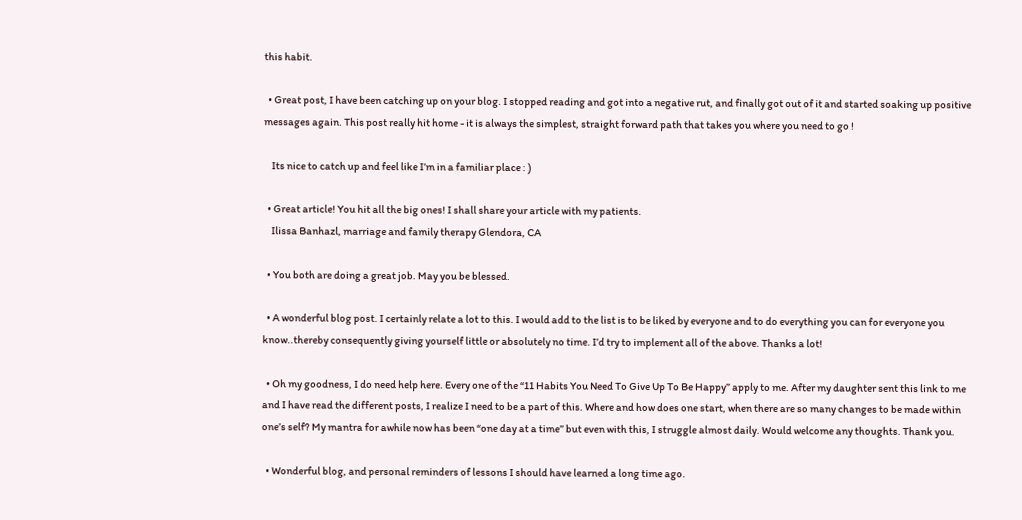this habit.

  • Great post, I have been catching up on your blog. I stopped reading and got into a negative rut, and finally got out of it and started soaking up positive messages again. This post really hit home - it is always the simplest, straight forward path that takes you where you need to go !

    Its nice to catch up and feel like I’m in a familiar place : )

  • Great article! You hit all the big ones! I shall share your article with my patients.
    Ilissa Banhazl, marriage and family therapy Glendora, CA

  • You both are doing a great job. May you be blessed.

  • A wonderful blog post. I certainly relate a lot to this. I would add to the list is to be liked by everyone and to do everything you can for everyone you know..thereby consequently giving yourself little or absolutely no time. I’d try to implement all of the above. Thanks a lot!

  • Oh my goodness, I do need help here. Every one of the “11 Habits You Need To Give Up To Be Happy” apply to me. After my daughter sent this link to me and I have read the different posts, I realize I need to be a part of this. Where and how does one start, when there are so many changes to be made within one’s self? My mantra for awhile now has been “one day at a time” but even with this, I struggle almost daily. Would welcome any thoughts. Thank you.

  • Wonderful blog, and personal reminders of lessons I should have learned a long time ago.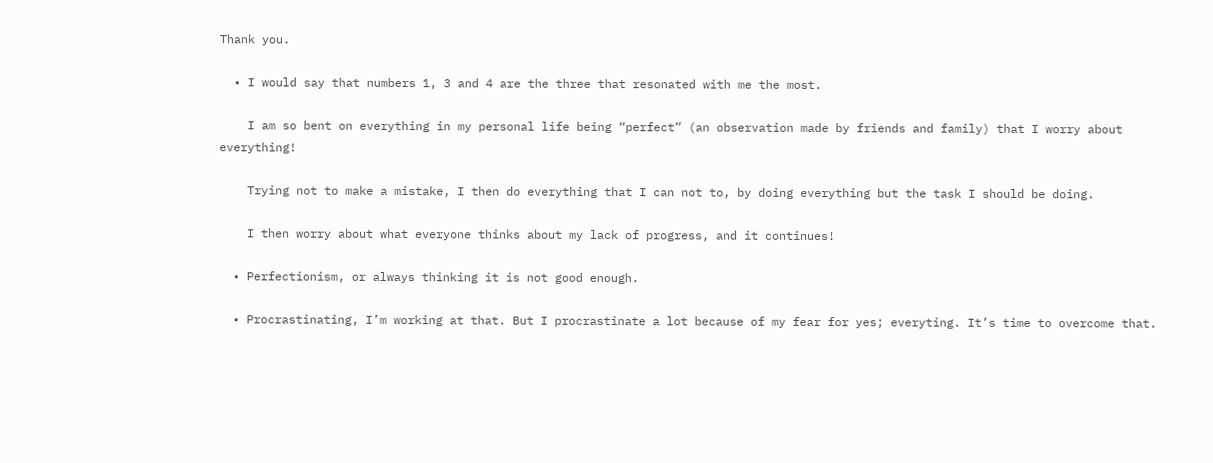Thank you.

  • I would say that numbers 1, 3 and 4 are the three that resonated with me the most.

    I am so bent on everything in my personal life being “perfect” (an observation made by friends and family) that I worry about everything!

    Trying not to make a mistake, I then do everything that I can not to, by doing everything but the task I should be doing.

    I then worry about what everyone thinks about my lack of progress, and it continues!

  • Perfectionism, or always thinking it is not good enough.

  • Procrastinating, I’m working at that. But I procrastinate a lot because of my fear for yes; everyting. It’s time to overcome that.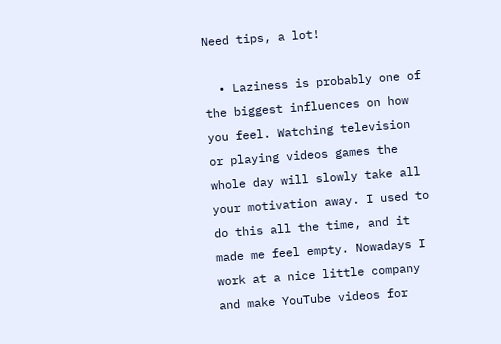Need tips, a lot!

  • Laziness is probably one of the biggest influences on how you feel. Watching television or playing videos games the whole day will slowly take all your motivation away. I used to do this all the time, and it made me feel empty. Nowadays I work at a nice little company and make YouTube videos for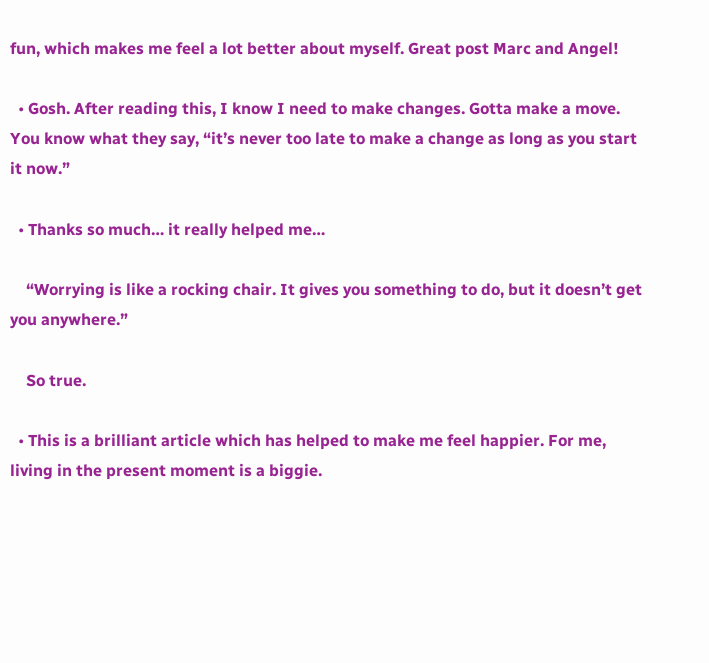fun, which makes me feel a lot better about myself. Great post Marc and Angel!

  • Gosh. After reading this, I know I need to make changes. Gotta make a move. You know what they say, “it’s never too late to make a change as long as you start it now.”

  • Thanks so much… it really helped me…

    “Worrying is like a rocking chair. It gives you something to do, but it doesn’t get you anywhere.”

    So true.

  • This is a brilliant article which has helped to make me feel happier. For me, living in the present moment is a biggie.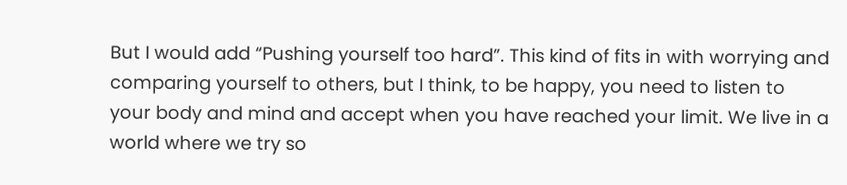But I would add “Pushing yourself too hard”. This kind of fits in with worrying and comparing yourself to others, but I think, to be happy, you need to listen to your body and mind and accept when you have reached your limit. We live in a world where we try so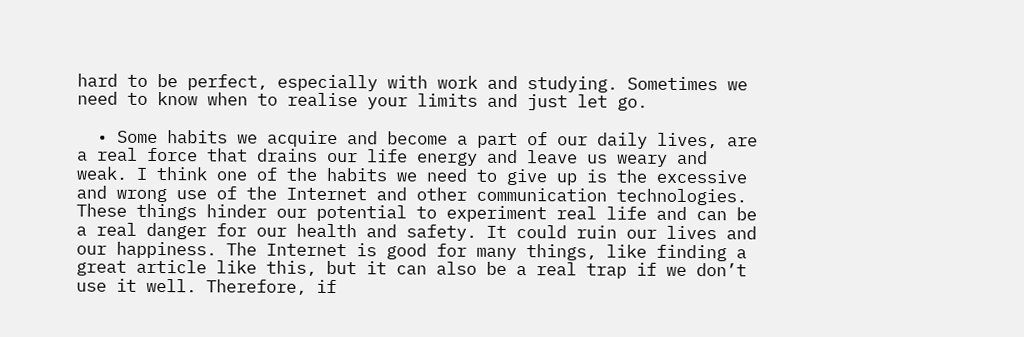hard to be perfect, especially with work and studying. Sometimes we need to know when to realise your limits and just let go.

  • Some habits we acquire and become a part of our daily lives, are a real force that drains our life energy and leave us weary and weak. I think one of the habits we need to give up is the excessive and wrong use of the Internet and other communication technologies. These things hinder our potential to experiment real life and can be a real danger for our health and safety. It could ruin our lives and our happiness. The Internet is good for many things, like finding a great article like this, but it can also be a real trap if we don’t use it well. Therefore, if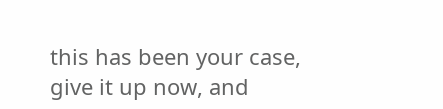this has been your case, give it up now, and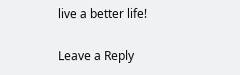live a better life!

Leave a Reply